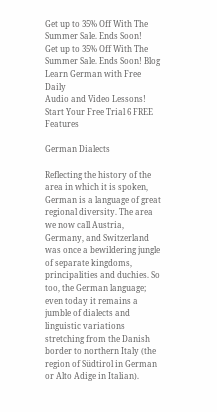Get up to 35% Off With The Summer Sale. Ends Soon!
Get up to 35% Off With The Summer Sale. Ends Soon! Blog
Learn German with Free Daily
Audio and Video Lessons!
Start Your Free Trial 6 FREE Features

German Dialects

Reflecting the history of the area in which it is spoken, German is a language of great regional diversity. The area we now call Austria, Germany, and Switzerland was once a bewildering jungle of separate kingdoms, principalities and duchies. So too, the German language; even today it remains a jumble of dialects and linguistic variations stretching from the Danish border to northern Italy (the region of Südtirol in German or Alto Adige in Italian).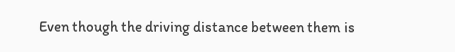Even though the driving distance between them is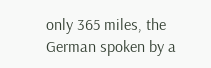only 365 miles, the German spoken by a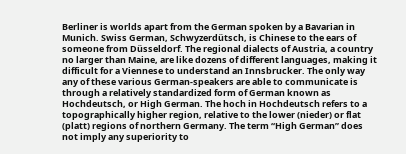Berliner is worlds apart from the German spoken by a Bavarian in Munich. Swiss German, Schwyzerdütsch, is Chinese to the ears of someone from Düsseldorf. The regional dialects of Austria, a country no larger than Maine, are like dozens of different languages, making it difficult for a Viennese to understand an Innsbrucker. The only way any of these various German-speakers are able to communicate is through a relatively standardized form of German known as Hochdeutsch, or High German. The hoch in Hochdeutsch refers to a topographically higher region, relative to the lower (nieder) or flat (platt) regions of northern Germany. The term “High German” does not imply any superiority to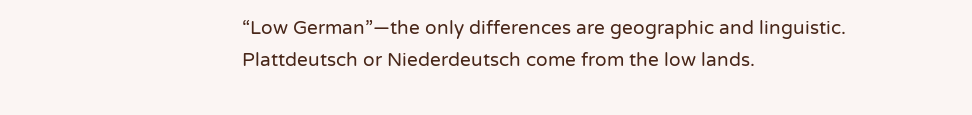“Low German”—the only differences are geographic and linguistic. Plattdeutsch or Niederdeutsch come from the low lands.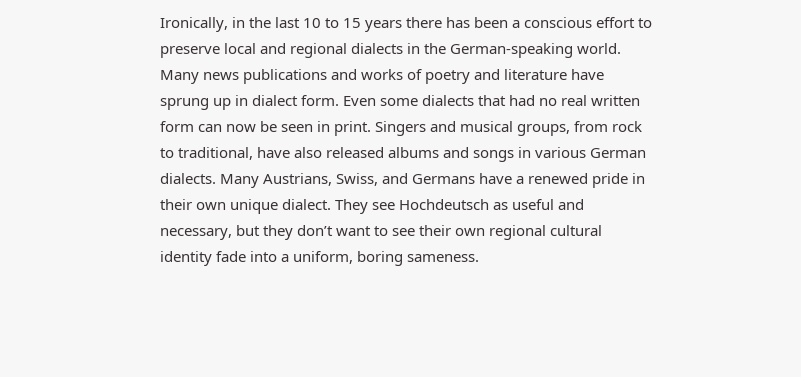Ironically, in the last 10 to 15 years there has been a conscious effort to preserve local and regional dialects in the German-speaking world. Many news publications and works of poetry and literature have sprung up in dialect form. Even some dialects that had no real written form can now be seen in print. Singers and musical groups, from rock to traditional, have also released albums and songs in various German dialects. Many Austrians, Swiss, and Germans have a renewed pride in their own unique dialect. They see Hochdeutsch as useful and necessary, but they don’t want to see their own regional cultural identity fade into a uniform, boring sameness.